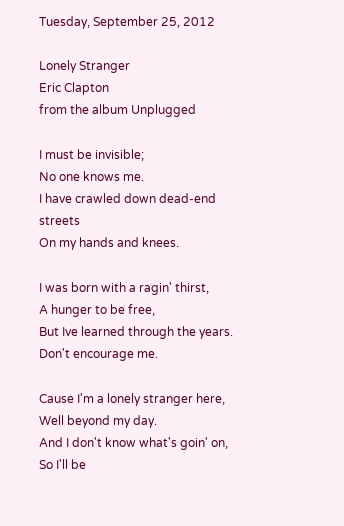Tuesday, September 25, 2012

Lonely Stranger
Eric Clapton
from the album Unplugged

I must be invisible;
No one knows me.
I have crawled down dead-end streets
On my hands and knees.

I was born with a ragin' thirst,
A hunger to be free,
But Ive learned through the years.
Don't encourage me.

Cause I'm a lonely stranger here,
Well beyond my day.
And I don't know what's goin' on,
So I'll be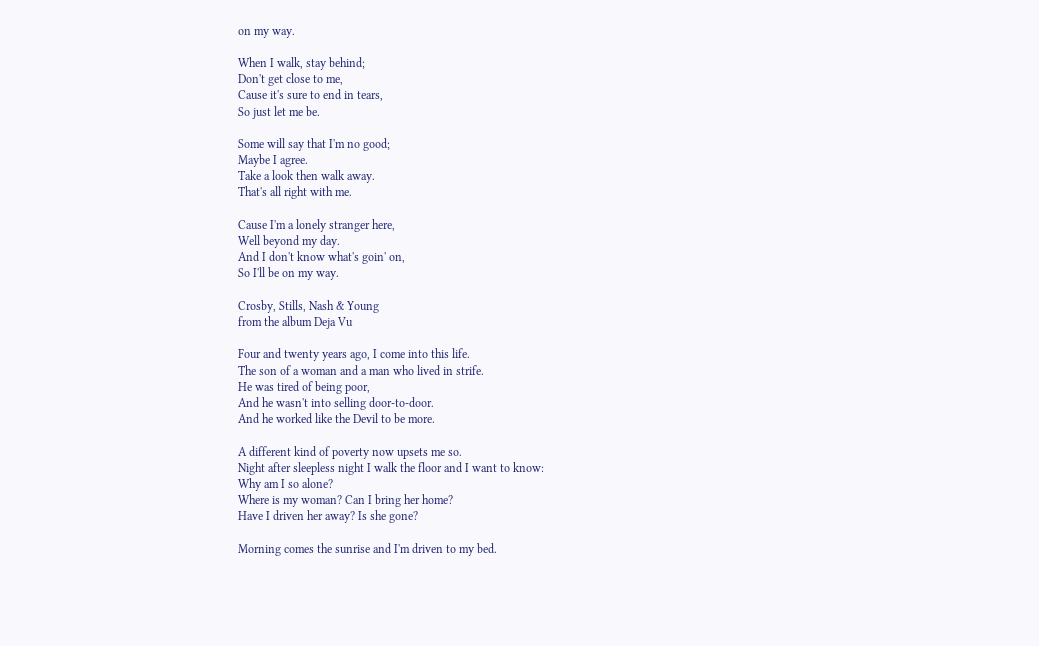on my way.

When I walk, stay behind;
Don't get close to me,
Cause it's sure to end in tears,
So just let me be.

Some will say that I'm no good;
Maybe I agree.
Take a look then walk away.
That's all right with me.

Cause I'm a lonely stranger here,
Well beyond my day.
And I don't know what's goin' on,
So I'll be on my way.

Crosby, Stills, Nash & Young
from the album Deja Vu

Four and twenty years ago, I come into this life.
The son of a woman and a man who lived in strife.
He was tired of being poor,
And he wasn't into selling door-to-door.
And he worked like the Devil to be more.

A different kind of poverty now upsets me so.
Night after sleepless night I walk the floor and I want to know:
Why am I so alone?
Where is my woman? Can I bring her home?
Have I driven her away? Is she gone?

Morning comes the sunrise and I'm driven to my bed.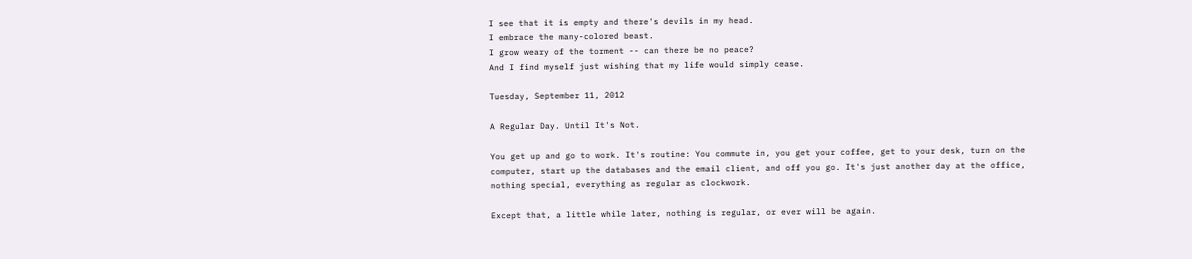I see that it is empty and there's devils in my head.
I embrace the many-colored beast.
I grow weary of the torment -- can there be no peace?
And I find myself just wishing that my life would simply cease.

Tuesday, September 11, 2012

A Regular Day. Until It's Not.

You get up and go to work. It's routine: You commute in, you get your coffee, get to your desk, turn on the computer, start up the databases and the email client, and off you go. It's just another day at the office, nothing special, everything as regular as clockwork.

Except that, a little while later, nothing is regular, or ever will be again.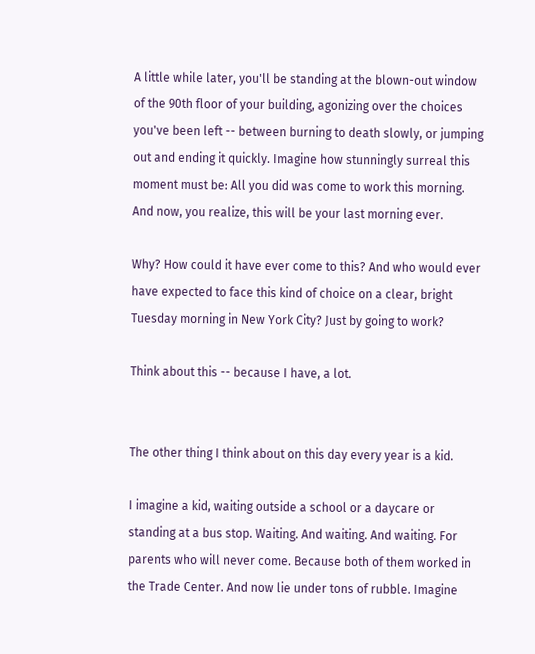A little while later, you'll be standing at the blown-out window of the 90th floor of your building, agonizing over the choices you've been left -- between burning to death slowly, or jumping out and ending it quickly. Imagine how stunningly surreal this moment must be: All you did was come to work this morning. And now, you realize, this will be your last morning ever.

Why? How could it have ever come to this? And who would ever have expected to face this kind of choice on a clear, bright Tuesday morning in New York City? Just by going to work?

Think about this -- because I have, a lot.


The other thing I think about on this day every year is a kid.

I imagine a kid, waiting outside a school or a daycare or standing at a bus stop. Waiting. And waiting. And waiting. For parents who will never come. Because both of them worked in the Trade Center. And now lie under tons of rubble. Imagine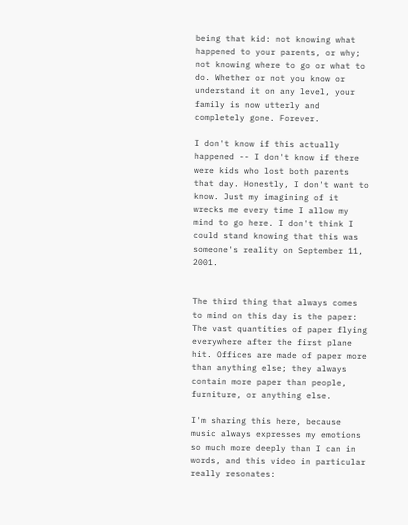being that kid: not knowing what happened to your parents, or why; not knowing where to go or what to do. Whether or not you know or understand it on any level, your family is now utterly and completely gone. Forever.

I don't know if this actually happened -- I don't know if there were kids who lost both parents that day. Honestly, I don't want to know. Just my imagining of it wrecks me every time I allow my mind to go here. I don't think I could stand knowing that this was someone's reality on September 11, 2001.


The third thing that always comes to mind on this day is the paper: The vast quantities of paper flying everywhere after the first plane hit. Offices are made of paper more than anything else; they always contain more paper than people, furniture, or anything else.

I'm sharing this here, because music always expresses my emotions so much more deeply than I can in words, and this video in particular really resonates: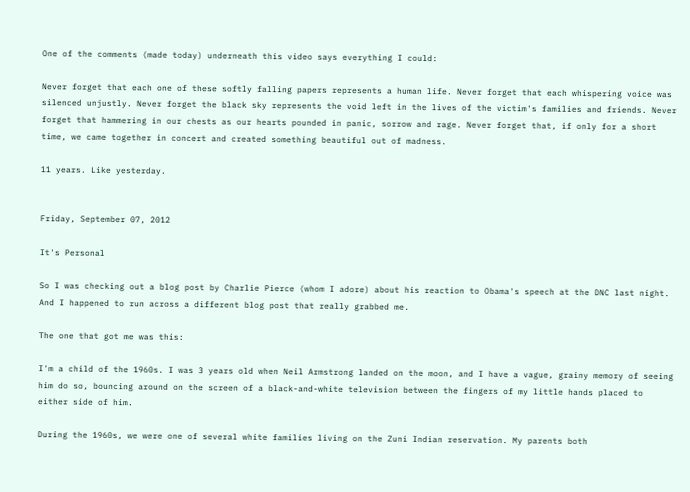One of the comments (made today) underneath this video says everything I could:

Never forget that each one of these softly falling papers represents a human life. Never forget that each whispering voice was silenced unjustly. Never forget the black sky represents the void left in the lives of the victim's families and friends. Never forget that hammering in our chests as our hearts pounded in panic, sorrow and rage. Never forget that, if only for a short time, we came together in concert and created something beautiful out of madness.

11 years. Like yesterday.


Friday, September 07, 2012

It's Personal

So I was checking out a blog post by Charlie Pierce (whom I adore) about his reaction to Obama's speech at the DNC last night. And I happened to run across a different blog post that really grabbed me.

The one that got me was this:

I'm a child of the 1960s. I was 3 years old when Neil Armstrong landed on the moon, and I have a vague, grainy memory of seeing him do so, bouncing around on the screen of a black-and-white television between the fingers of my little hands placed to either side of him.

During the 1960s, we were one of several white families living on the Zuni Indian reservation. My parents both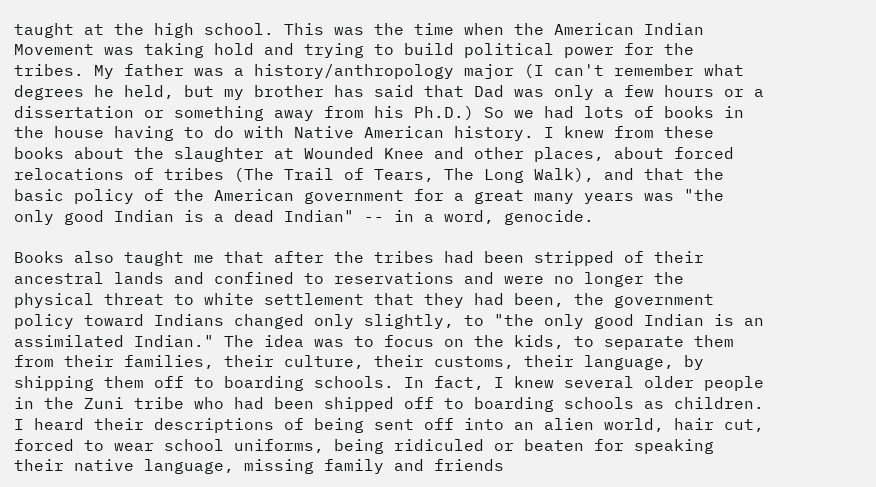taught at the high school. This was the time when the American Indian Movement was taking hold and trying to build political power for the tribes. My father was a history/anthropology major (I can't remember what degrees he held, but my brother has said that Dad was only a few hours or a dissertation or something away from his Ph.D.) So we had lots of books in the house having to do with Native American history. I knew from these books about the slaughter at Wounded Knee and other places, about forced relocations of tribes (The Trail of Tears, The Long Walk), and that the basic policy of the American government for a great many years was "the only good Indian is a dead Indian" -- in a word, genocide.

Books also taught me that after the tribes had been stripped of their ancestral lands and confined to reservations and were no longer the physical threat to white settlement that they had been, the government policy toward Indians changed only slightly, to "the only good Indian is an assimilated Indian." The idea was to focus on the kids, to separate them from their families, their culture, their customs, their language, by shipping them off to boarding schools. In fact, I knew several older people in the Zuni tribe who had been shipped off to boarding schools as children. I heard their descriptions of being sent off into an alien world, hair cut, forced to wear school uniforms, being ridiculed or beaten for speaking their native language, missing family and friends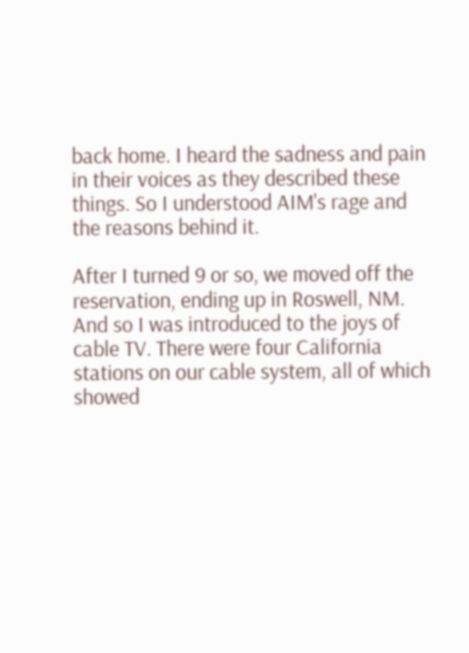back home. I heard the sadness and pain in their voices as they described these things. So I understood AIM's rage and the reasons behind it.

After I turned 9 or so, we moved off the reservation, ending up in Roswell, NM. And so I was introduced to the joys of cable TV. There were four California stations on our cable system, all of which showed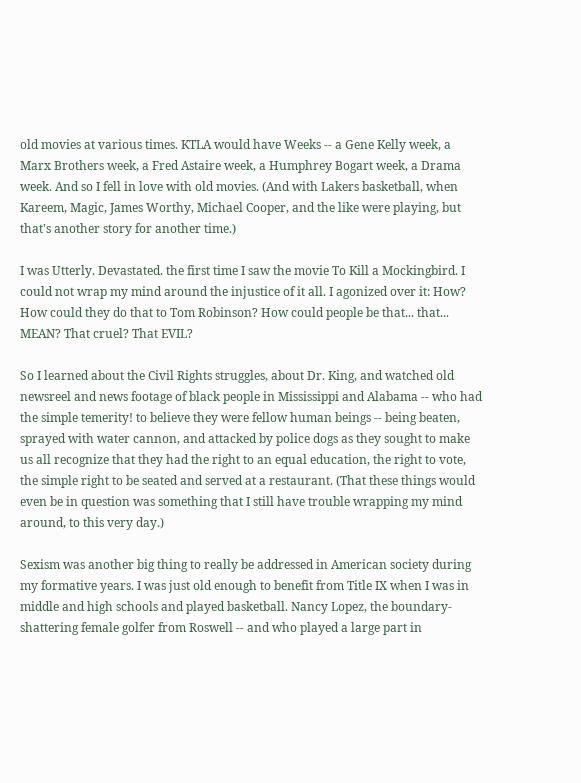old movies at various times. KTLA would have Weeks -- a Gene Kelly week, a Marx Brothers week, a Fred Astaire week, a Humphrey Bogart week, a Drama week. And so I fell in love with old movies. (And with Lakers basketball, when Kareem, Magic, James Worthy, Michael Cooper, and the like were playing, but that's another story for another time.)

I was Utterly. Devastated. the first time I saw the movie To Kill a Mockingbird. I could not wrap my mind around the injustice of it all. I agonized over it: How? How could they do that to Tom Robinson? How could people be that... that... MEAN? That cruel? That EVIL?

So I learned about the Civil Rights struggles, about Dr. King, and watched old newsreel and news footage of black people in Mississippi and Alabama -- who had the simple temerity! to believe they were fellow human beings -- being beaten, sprayed with water cannon, and attacked by police dogs as they sought to make us all recognize that they had the right to an equal education, the right to vote, the simple right to be seated and served at a restaurant. (That these things would even be in question was something that I still have trouble wrapping my mind around, to this very day.)

Sexism was another big thing to really be addressed in American society during my formative years. I was just old enough to benefit from Title IX when I was in middle and high schools and played basketball. Nancy Lopez, the boundary-shattering female golfer from Roswell -- and who played a large part in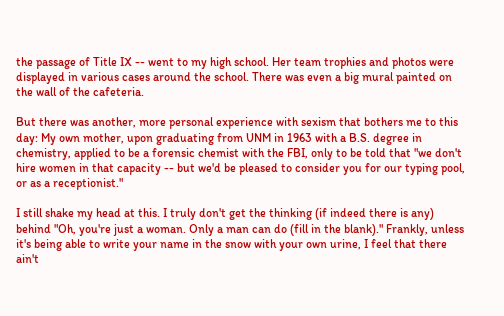the passage of Title IX -- went to my high school. Her team trophies and photos were displayed in various cases around the school. There was even a big mural painted on the wall of the cafeteria.

But there was another, more personal experience with sexism that bothers me to this day: My own mother, upon graduating from UNM in 1963 with a B.S. degree in chemistry, applied to be a forensic chemist with the FBI, only to be told that "we don't hire women in that capacity -- but we'd be pleased to consider you for our typing pool, or as a receptionist."

I still shake my head at this. I truly don't get the thinking (if indeed there is any) behind "Oh, you're just a woman. Only a man can do (fill in the blank)." Frankly, unless it's being able to write your name in the snow with your own urine, I feel that there ain't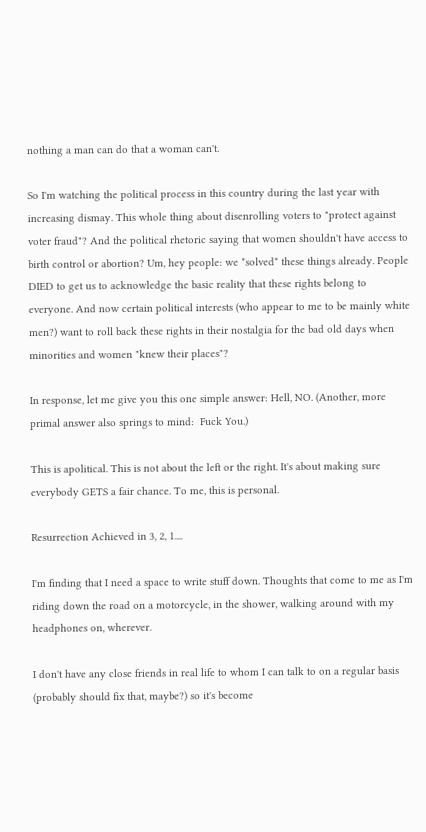nothing a man can do that a woman can't.

So I'm watching the political process in this country during the last year with increasing dismay. This whole thing about disenrolling voters to "protect against voter fraud"? And the political rhetoric saying that women shouldn't have access to birth control or abortion? Um, hey people: we *solved* these things already. People DIED to get us to acknowledge the basic reality that these rights belong to everyone. And now certain political interests (who appear to me to be mainly white men?) want to roll back these rights in their nostalgia for the bad old days when minorities and women "knew their places"?

In response, let me give you this one simple answer: Hell, NO. (Another, more primal answer also springs to mind:  Fuck You.)

This is apolitical. This is not about the left or the right. It's about making sure everybody GETS a fair chance. To me, this is personal.

Resurrection Achieved in 3, 2, 1....

I'm finding that I need a space to write stuff down. Thoughts that come to me as I'm riding down the road on a motorcycle, in the shower, walking around with my headphones on, wherever.

I don't have any close friends in real life to whom I can talk to on a regular basis (probably should fix that, maybe?) so it's become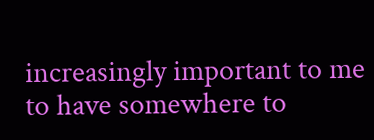increasingly important to me to have somewhere to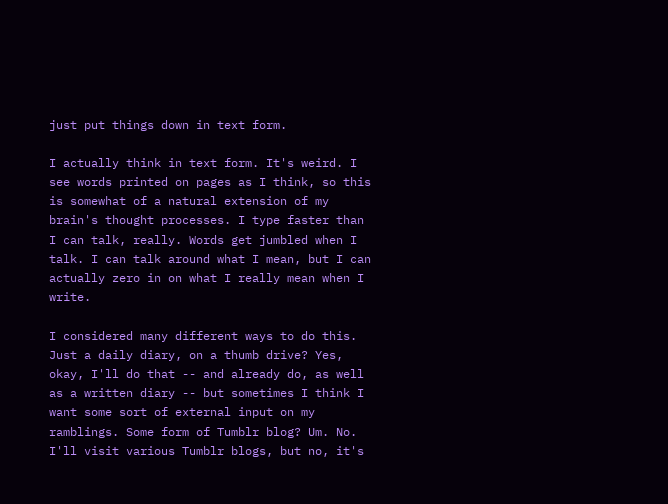just put things down in text form.

I actually think in text form. It's weird. I see words printed on pages as I think, so this is somewhat of a natural extension of my brain's thought processes. I type faster than I can talk, really. Words get jumbled when I talk. I can talk around what I mean, but I can actually zero in on what I really mean when I write.

I considered many different ways to do this. Just a daily diary, on a thumb drive? Yes, okay, I'll do that -- and already do, as well as a written diary -- but sometimes I think I want some sort of external input on my ramblings. Some form of Tumblr blog? Um. No. I'll visit various Tumblr blogs, but no, it's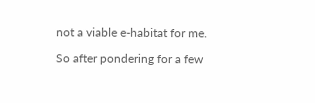not a viable e-habitat for me.

So after pondering for a few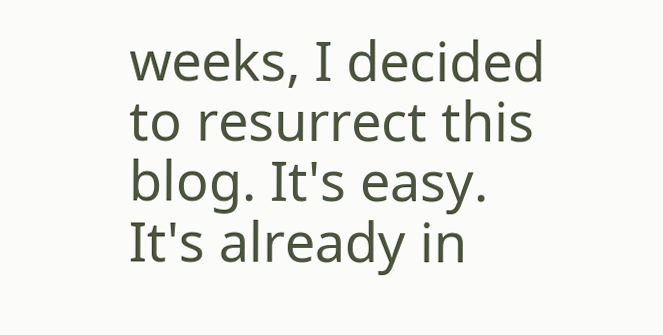weeks, I decided to resurrect this blog. It's easy. It's already in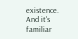existence. And it's familiar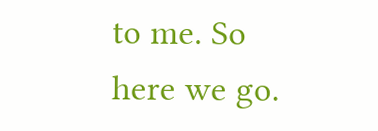to me. So here we go.